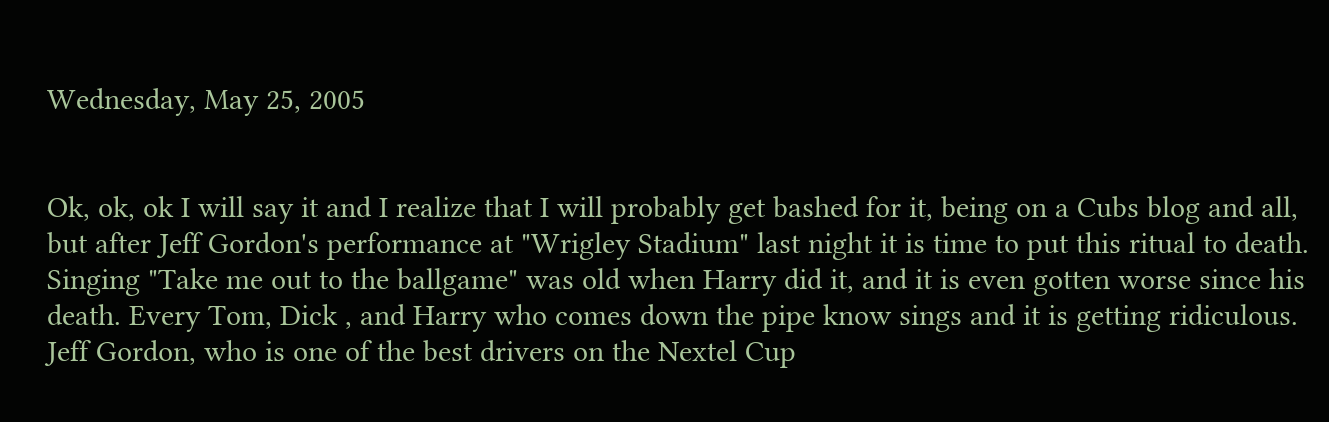Wednesday, May 25, 2005


Ok, ok, ok I will say it and I realize that I will probably get bashed for it, being on a Cubs blog and all, but after Jeff Gordon's performance at "Wrigley Stadium" last night it is time to put this ritual to death. Singing "Take me out to the ballgame" was old when Harry did it, and it is even gotten worse since his death. Every Tom, Dick , and Harry who comes down the pipe know sings and it is getting ridiculous. Jeff Gordon, who is one of the best drivers on the Nextel Cup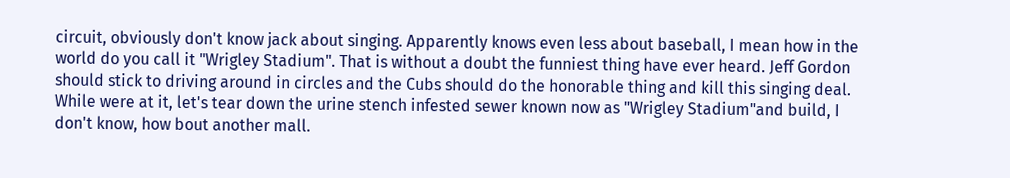circuit, obviously don't know jack about singing. Apparently knows even less about baseball, I mean how in the world do you call it "Wrigley Stadium". That is without a doubt the funniest thing have ever heard. Jeff Gordon should stick to driving around in circles and the Cubs should do the honorable thing and kill this singing deal. While were at it, let's tear down the urine stench infested sewer known now as "Wrigley Stadium"and build, I don't know, how bout another mall.